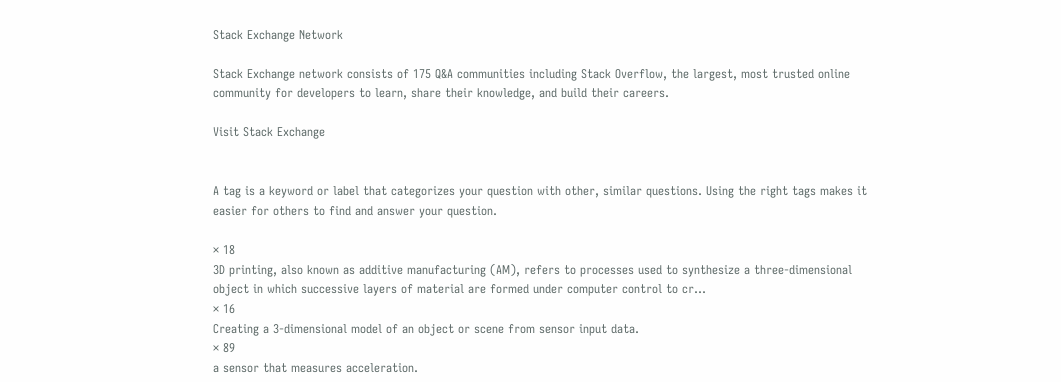Stack Exchange Network

Stack Exchange network consists of 175 Q&A communities including Stack Overflow, the largest, most trusted online community for developers to learn, share their knowledge, and build their careers.

Visit Stack Exchange


A tag is a keyword or label that categorizes your question with other, similar questions. Using the right tags makes it easier for others to find and answer your question.

× 18
3D printing, also known as additive manufacturing (AM), refers to processes used to synthesize a three-dimensional object in which successive layers of material are formed under computer control to cr…
× 16
Creating a 3-dimensional model of an object or scene from sensor input data.
× 89
a sensor that measures acceleration.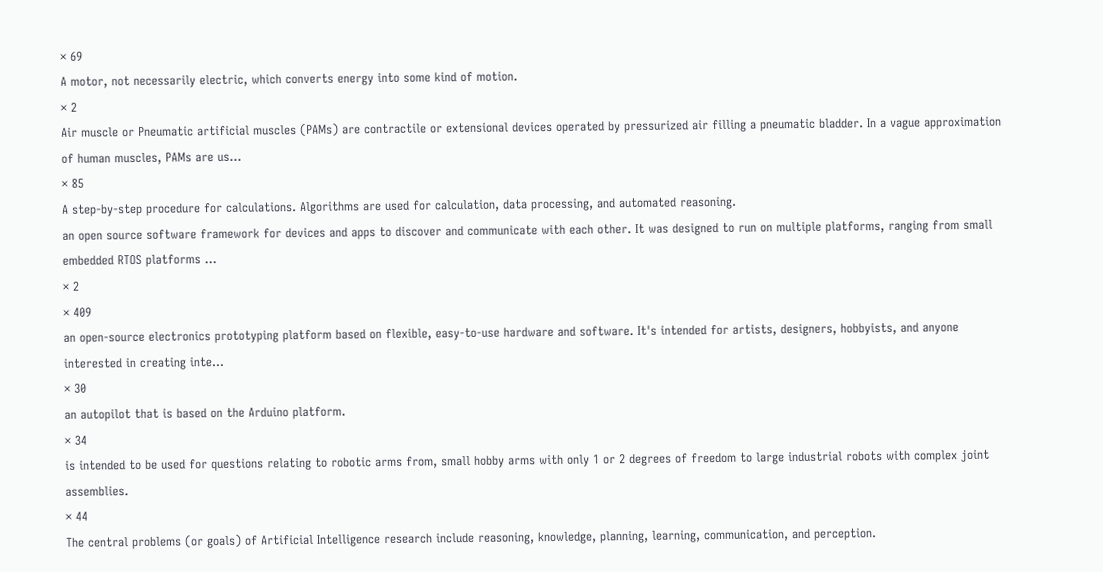× 69
A motor, not necessarily electric, which converts energy into some kind of motion.
× 2
Air muscle or Pneumatic artificial muscles (PAMs) are contractile or extensional devices operated by pressurized air filling a pneumatic bladder. In a vague approximation of human muscles, PAMs are us…
× 85
A step-by-step procedure for calculations. Algorithms are used for calculation, data processing, and automated reasoning.
an open source software framework for devices and apps to discover and communicate with each other. It was designed to run on multiple platforms, ranging from small embedded RTOS platforms …
× 2
× 409
an open-source electronics prototyping platform based on flexible, easy-to-use hardware and software. It's intended for artists, designers, hobbyists, and anyone interested in creating inte…
× 30
an autopilot that is based on the Arduino platform.
× 34
is intended to be used for questions relating to robotic arms from, small hobby arms with only 1 or 2 degrees of freedom to large industrial robots with complex joint assemblies.
× 44
The central problems (or goals) of Artificial Intelligence research include reasoning, knowledge, planning, learning, communication, and perception.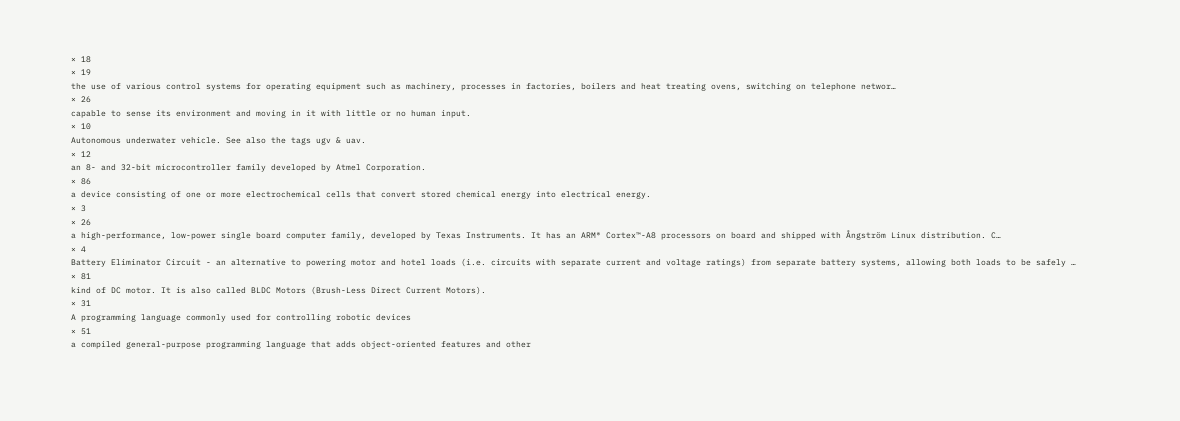× 18
× 19
the use of various control systems for operating equipment such as machinery, processes in factories, boilers and heat treating ovens, switching on telephone networ…
× 26
capable to sense its environment and moving in it with little or no human input.
× 10
Autonomous underwater vehicle. See also the tags ugv & uav.
× 12
an 8- and 32-bit microcontroller family developed by Atmel Corporation.
× 86
a device consisting of one or more electrochemical cells that convert stored chemical energy into electrical energy.
× 3
× 26
a high-performance, low-power single board computer family, developed by Texas Instruments. It has an ARM® Cortex™-A8 processors on board and shipped with Ångström Linux distribution. C…
× 4
Battery Eliminator Circuit - an alternative to powering motor and hotel loads (i.e. circuits with separate current and voltage ratings) from separate battery systems, allowing both loads to be safely …
× 81
kind of DC motor. It is also called BLDC Motors (Brush-Less Direct Current Motors).
× 31
A programming language commonly used for controlling robotic devices
× 51
a compiled general-purpose programming language that adds object-oriented features and other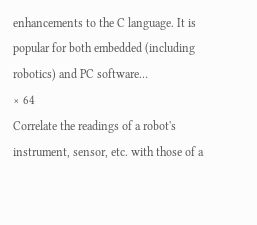enhancements to the C language. It is popular for both embedded (including robotics) and PC software…
× 64
Correlate the readings of a robot's instrument, sensor, etc. with those of a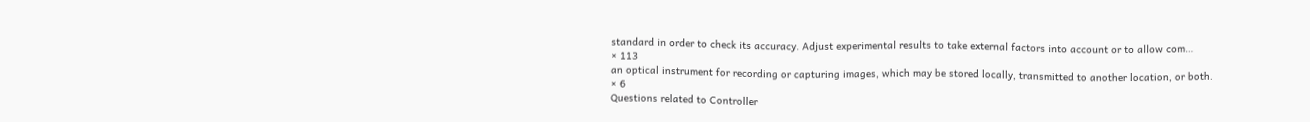standard in order to check its accuracy. Adjust experimental results to take external factors into account or to allow com…
× 113
an optical instrument for recording or capturing images, which may be stored locally, transmitted to another location, or both.
× 6
Questions related to Controller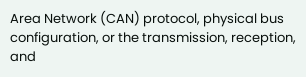Area Network (CAN) protocol, physical bus configuration, or the transmission, reception, and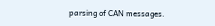parsing of CAN messages.